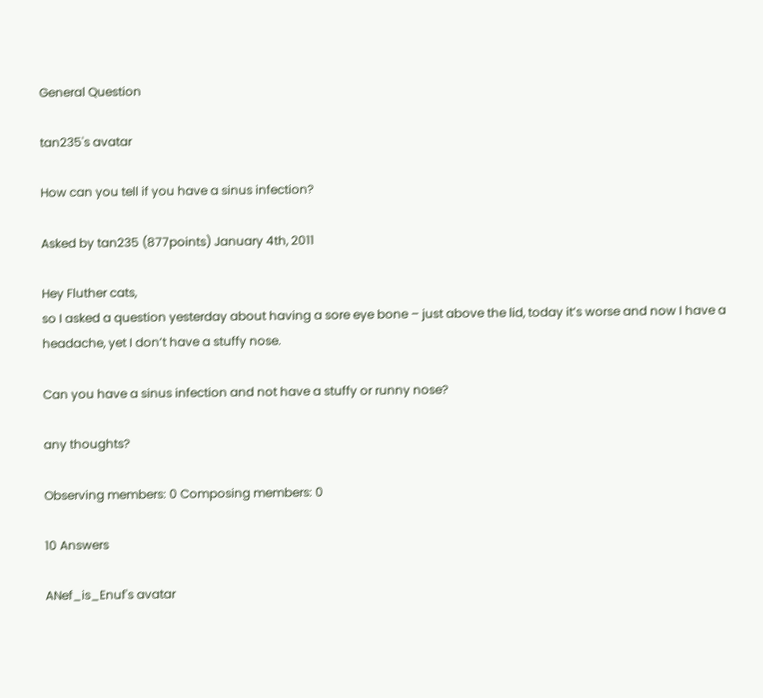General Question

tan235's avatar

How can you tell if you have a sinus infection?

Asked by tan235 (877points) January 4th, 2011

Hey Fluther cats,
so I asked a question yesterday about having a sore eye bone – just above the lid, today it’s worse and now I have a headache, yet I don’t have a stuffy nose.

Can you have a sinus infection and not have a stuffy or runny nose?

any thoughts?

Observing members: 0 Composing members: 0

10 Answers

ANef_is_Enuf's avatar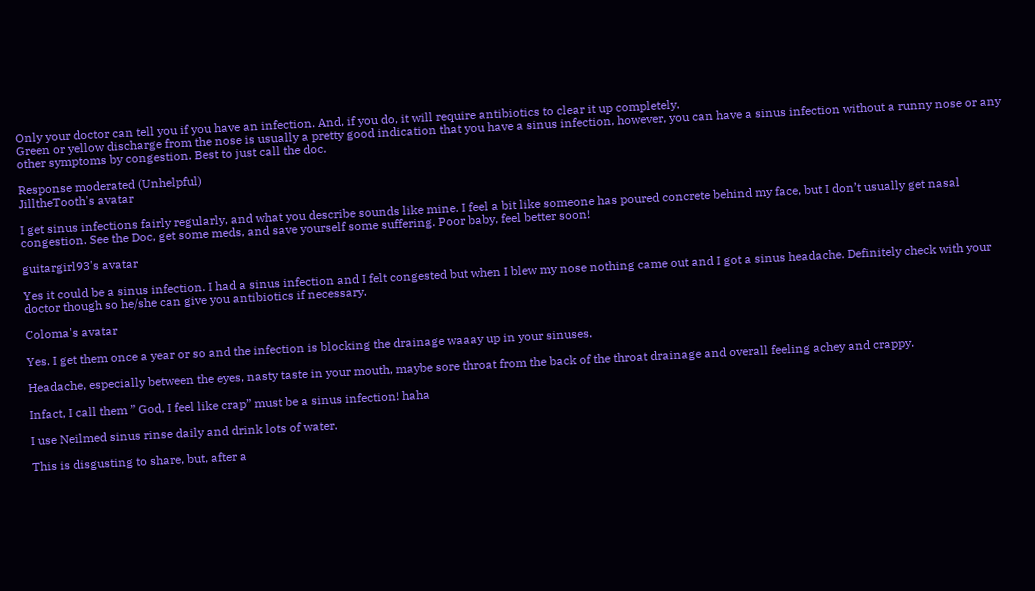Only your doctor can tell you if you have an infection. And, if you do, it will require antibiotics to clear it up completely.
Green or yellow discharge from the nose is usually a pretty good indication that you have a sinus infection, however, you can have a sinus infection without a runny nose or any other symptoms by congestion. Best to just call the doc.

Response moderated (Unhelpful)
JilltheTooth's avatar

I get sinus infections fairly regularly, and what you describe sounds like mine. I feel a bit like someone has poured concrete behind my face, but I don’t usually get nasal congestion. See the Doc, get some meds, and save yourself some suffering. Poor baby, feel better soon!

guitargirl93's avatar

Yes it could be a sinus infection. I had a sinus infection and I felt congested but when I blew my nose nothing came out and I got a sinus headache. Definitely check with your doctor though so he/she can give you antibiotics if necessary.

Coloma's avatar

Yes. I get them once a year or so and the infection is blocking the drainage waaay up in your sinuses.

Headache, especially between the eyes, nasty taste in your mouth, maybe sore throat from the back of the throat drainage and overall feeling achey and crappy.

Infact, I call them ” God, I feel like crap” must be a sinus infection! haha

I use Neilmed sinus rinse daily and drink lots of water.

This is disgusting to share, but, after a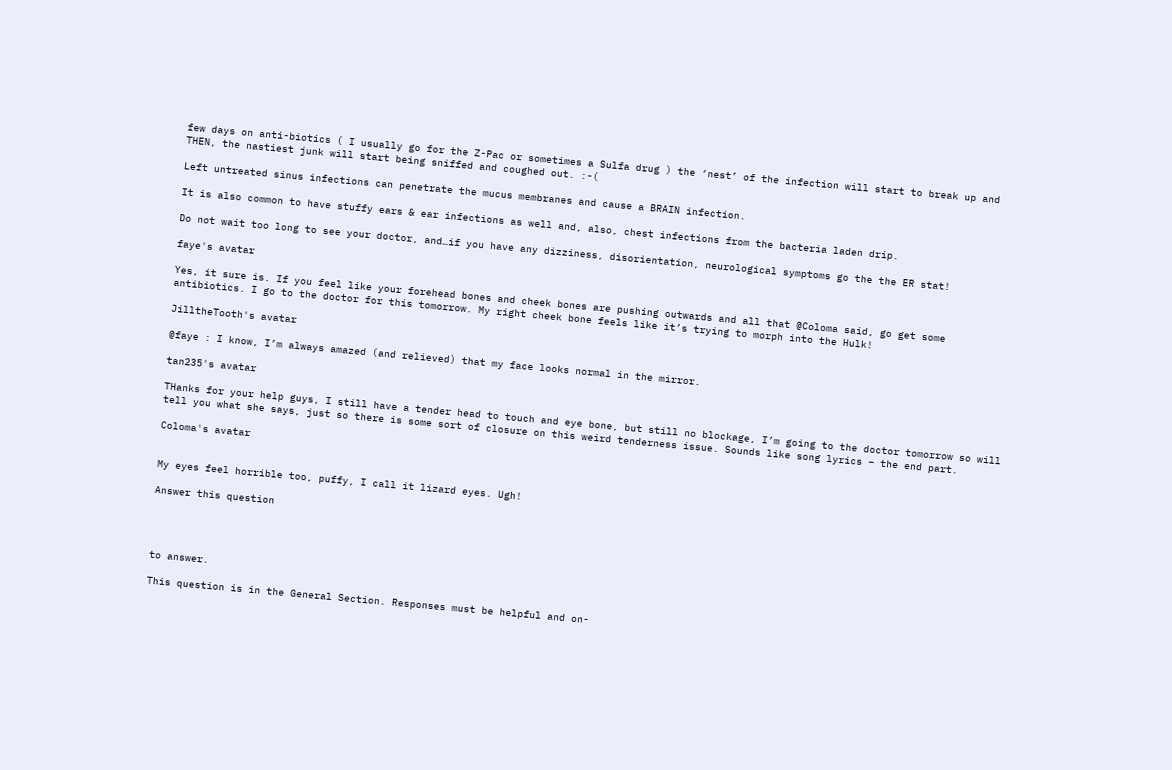few days on anti-biotics ( I usually go for the Z-Pac or sometimes a Sulfa drug ) the ‘nest’ of the infection will start to break up and THEN, the nastiest junk will start being sniffed and coughed out. :-(

Left untreated sinus infections can penetrate the mucus membranes and cause a BRAIN infection.

It is also common to have stuffy ears & ear infections as well and, also, chest infections from the bacteria laden drip.

Do not wait too long to see your doctor, and…if you have any dizziness, disorientation, neurological symptoms go the the ER stat!

faye's avatar

Yes, it sure is. If you feel like your forehead bones and cheek bones are pushing outwards and all that @Coloma said, go get some antibiotics. I go to the doctor for this tomorrow. My right cheek bone feels like it’s trying to morph into the Hulk!

JilltheTooth's avatar

@faye : I know, I’m always amazed (and relieved) that my face looks normal in the mirror.

tan235's avatar

THanks for your help guys, I still have a tender head to touch and eye bone, but still no blockage, I’m going to the doctor tomorrow so will tell you what she says, just so there is some sort of closure on this weird tenderness issue. Sounds like song lyrics – the end part.

Coloma's avatar


My eyes feel horrible too, puffy, I call it lizard eyes. Ugh!

Answer this question




to answer.

This question is in the General Section. Responses must be helpful and on-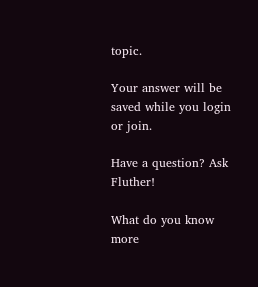topic.

Your answer will be saved while you login or join.

Have a question? Ask Fluther!

What do you know more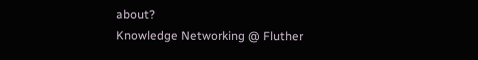about?
Knowledge Networking @ Fluther